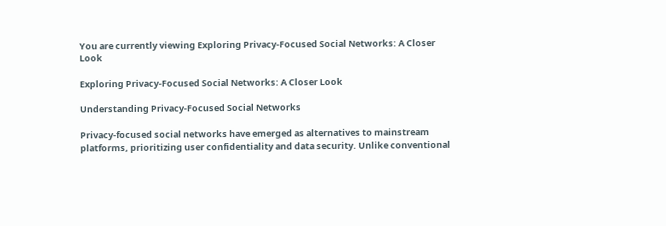You are currently viewing Exploring Privacy-Focused Social Networks: A Closer Look

Exploring Privacy-Focused Social Networks: A Closer Look

Understanding Privacy-Focused Social Networks

Privacy-focused social networks have emerged as alternatives to mainstream platforms, prioritizing user confidentiality and data security. Unlike conventional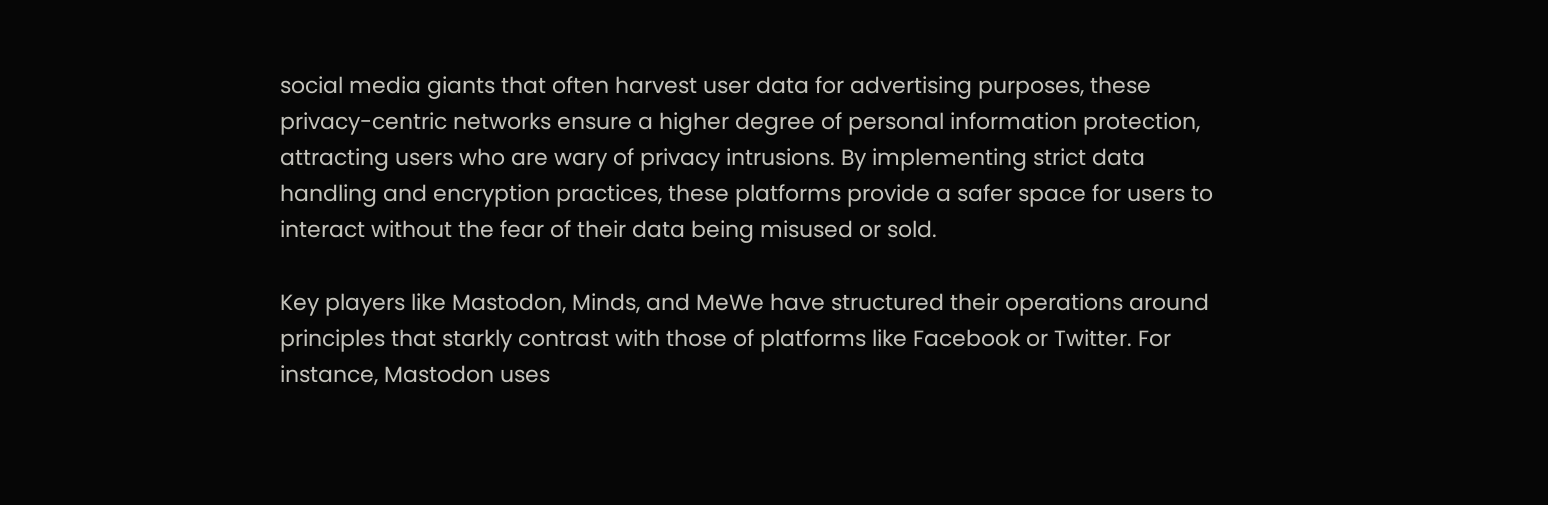social media giants that often harvest user data for advertising purposes, these privacy-centric networks ensure a higher degree of personal information protection, attracting users who are wary of privacy intrusions. By implementing strict data handling and encryption practices, these platforms provide a safer space for users to interact without the fear of their data being misused or sold.

Key players like Mastodon, Minds, and MeWe have structured their operations around principles that starkly contrast with those of platforms like Facebook or Twitter. For instance, Mastodon uses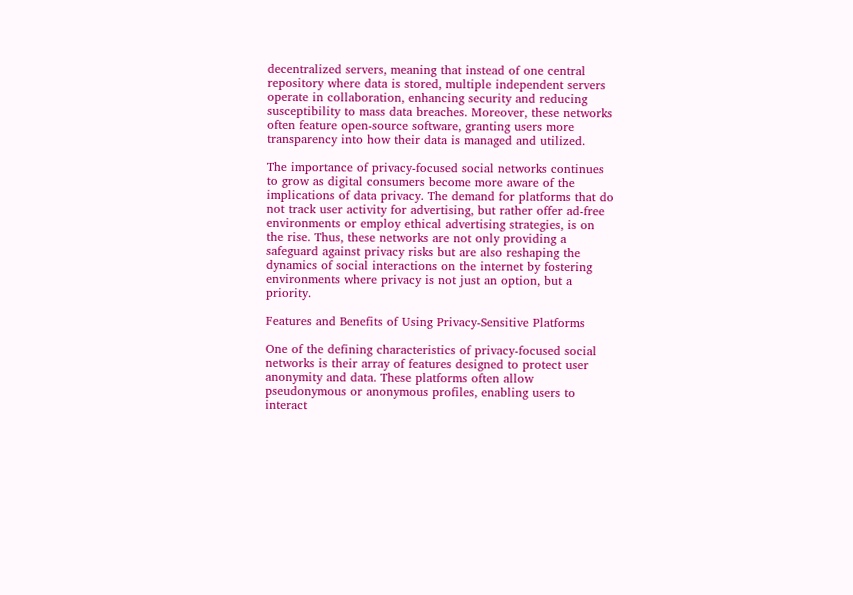decentralized servers, meaning that instead of one central repository where data is stored, multiple independent servers operate in collaboration, enhancing security and reducing susceptibility to mass data breaches. Moreover, these networks often feature open-source software, granting users more transparency into how their data is managed and utilized.

The importance of privacy-focused social networks continues to grow as digital consumers become more aware of the implications of data privacy. The demand for platforms that do not track user activity for advertising, but rather offer ad-free environments or employ ethical advertising strategies, is on the rise. Thus, these networks are not only providing a safeguard against privacy risks but are also reshaping the dynamics of social interactions on the internet by fostering environments where privacy is not just an option, but a priority.

Features and Benefits of Using Privacy-Sensitive Platforms

One of the defining characteristics of privacy-focused social networks is their array of features designed to protect user anonymity and data. These platforms often allow pseudonymous or anonymous profiles, enabling users to interact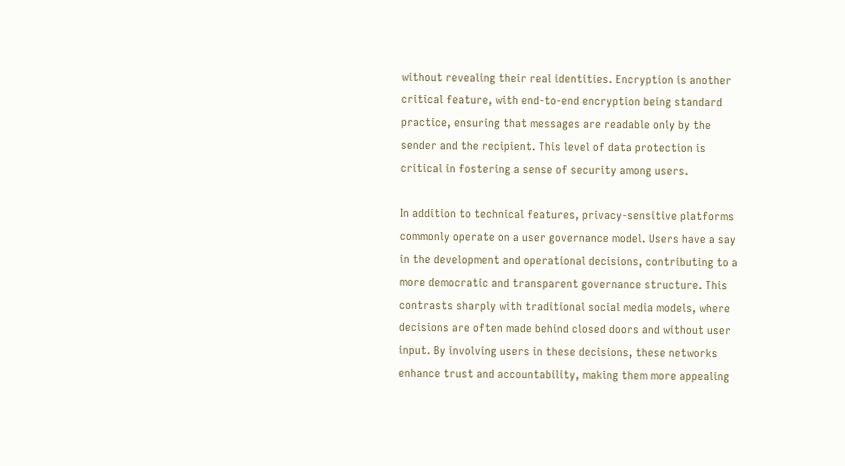without revealing their real identities. Encryption is another critical feature, with end-to-end encryption being standard practice, ensuring that messages are readable only by the sender and the recipient. This level of data protection is critical in fostering a sense of security among users.

In addition to technical features, privacy-sensitive platforms commonly operate on a user governance model. Users have a say in the development and operational decisions, contributing to a more democratic and transparent governance structure. This contrasts sharply with traditional social media models, where decisions are often made behind closed doors and without user input. By involving users in these decisions, these networks enhance trust and accountability, making them more appealing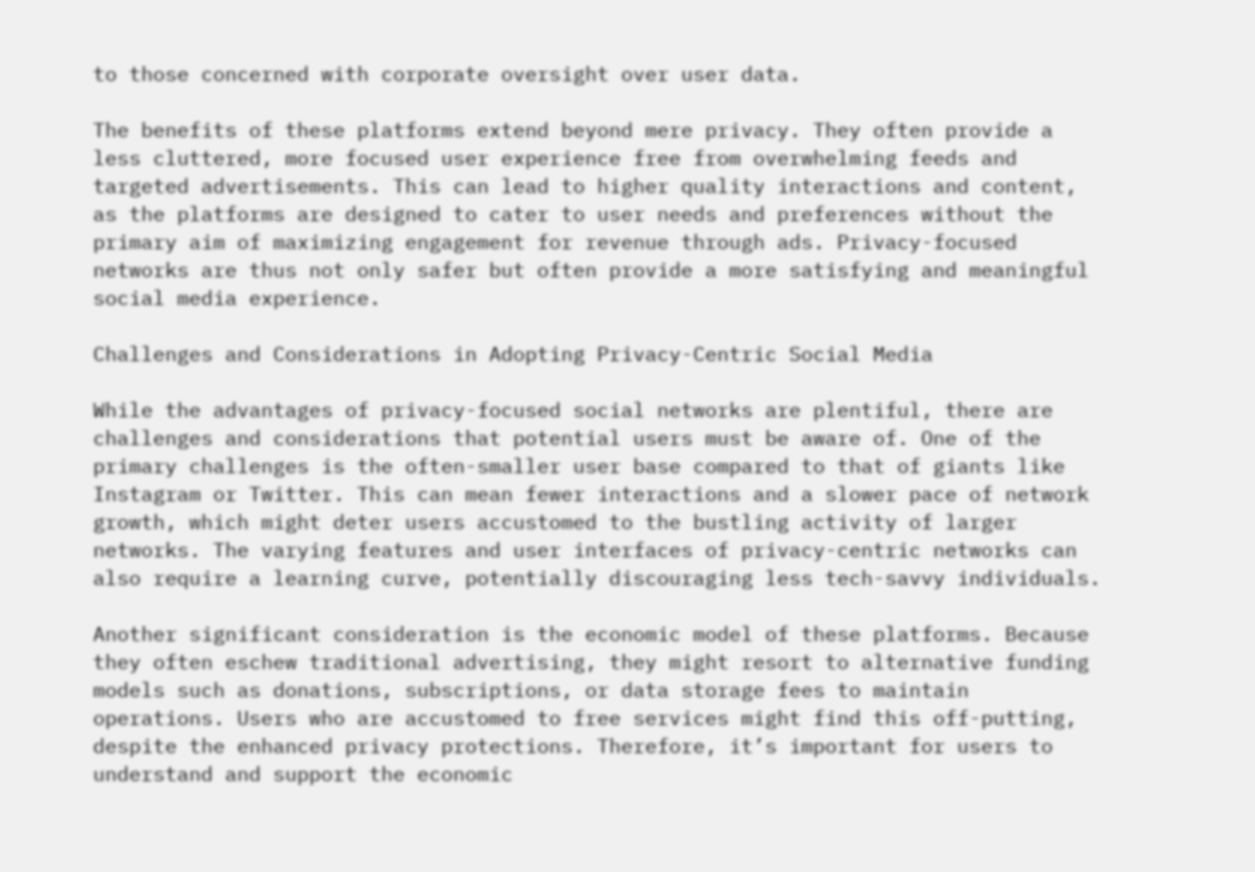to those concerned with corporate oversight over user data.

The benefits of these platforms extend beyond mere privacy. They often provide a less cluttered, more focused user experience free from overwhelming feeds and targeted advertisements. This can lead to higher quality interactions and content, as the platforms are designed to cater to user needs and preferences without the primary aim of maximizing engagement for revenue through ads. Privacy-focused networks are thus not only safer but often provide a more satisfying and meaningful social media experience.

Challenges and Considerations in Adopting Privacy-Centric Social Media

While the advantages of privacy-focused social networks are plentiful, there are challenges and considerations that potential users must be aware of. One of the primary challenges is the often-smaller user base compared to that of giants like Instagram or Twitter. This can mean fewer interactions and a slower pace of network growth, which might deter users accustomed to the bustling activity of larger networks. The varying features and user interfaces of privacy-centric networks can also require a learning curve, potentially discouraging less tech-savvy individuals.

Another significant consideration is the economic model of these platforms. Because they often eschew traditional advertising, they might resort to alternative funding models such as donations, subscriptions, or data storage fees to maintain operations. Users who are accustomed to free services might find this off-putting, despite the enhanced privacy protections. Therefore, it’s important for users to understand and support the economic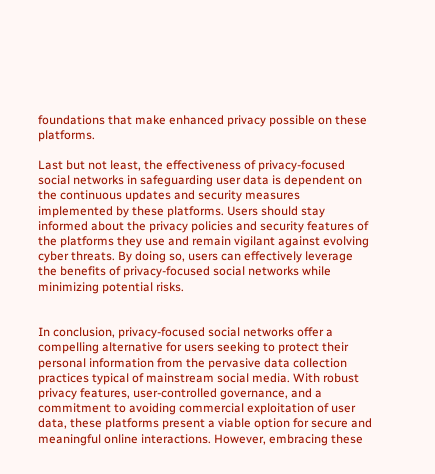foundations that make enhanced privacy possible on these platforms.

Last but not least, the effectiveness of privacy-focused social networks in safeguarding user data is dependent on the continuous updates and security measures implemented by these platforms. Users should stay informed about the privacy policies and security features of the platforms they use and remain vigilant against evolving cyber threats. By doing so, users can effectively leverage the benefits of privacy-focused social networks while minimizing potential risks.


In conclusion, privacy-focused social networks offer a compelling alternative for users seeking to protect their personal information from the pervasive data collection practices typical of mainstream social media. With robust privacy features, user-controlled governance, and a commitment to avoiding commercial exploitation of user data, these platforms present a viable option for secure and meaningful online interactions. However, embracing these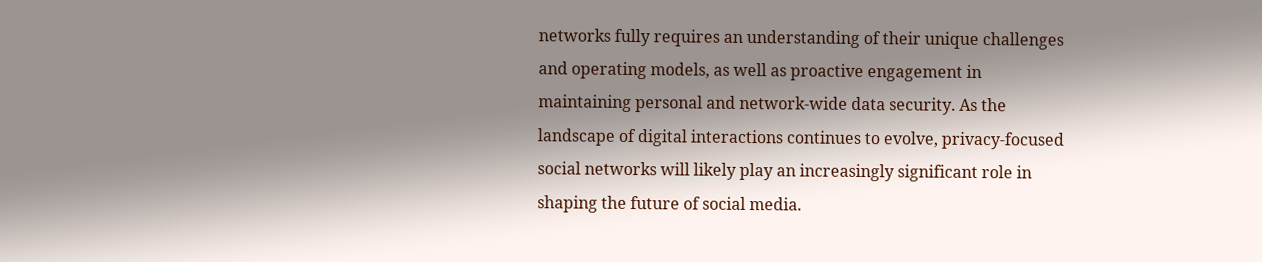networks fully requires an understanding of their unique challenges and operating models, as well as proactive engagement in maintaining personal and network-wide data security. As the landscape of digital interactions continues to evolve, privacy-focused social networks will likely play an increasingly significant role in shaping the future of social media.